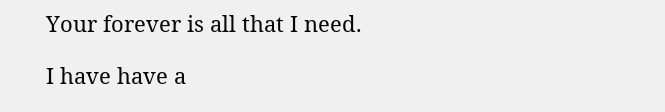Your forever is all that I need.

I have have a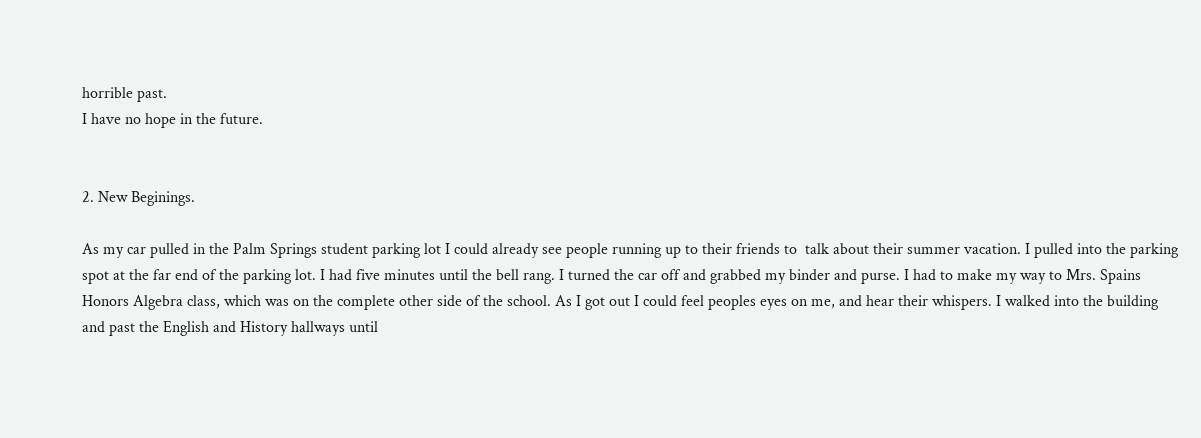horrible past.
I have no hope in the future.


2. New Beginings.

As my car pulled in the Palm Springs student parking lot I could already see people running up to their friends to  talk about their summer vacation. I pulled into the parking spot at the far end of the parking lot. I had five minutes until the bell rang. I turned the car off and grabbed my binder and purse. I had to make my way to Mrs. Spains Honors Algebra class, which was on the complete other side of the school. As I got out I could feel peoples eyes on me, and hear their whispers. I walked into the building and past the English and History hallways until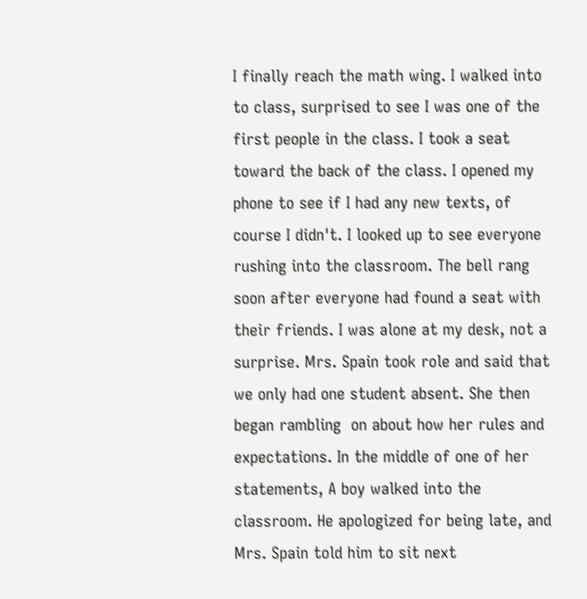I finally reach the math wing. I walked into to class, surprised to see I was one of the first people in the class. I took a seat toward the back of the class. I opened my phone to see if I had any new texts, of course I didn't. I looked up to see everyone rushing into the classroom. The bell rang soon after everyone had found a seat with their friends. I was alone at my desk, not a surprise. Mrs. Spain took role and said that we only had one student absent. She then began rambling  on about how her rules and expectations. In the middle of one of her statements, A boy walked into the classroom. He apologized for being late, and Mrs. Spain told him to sit next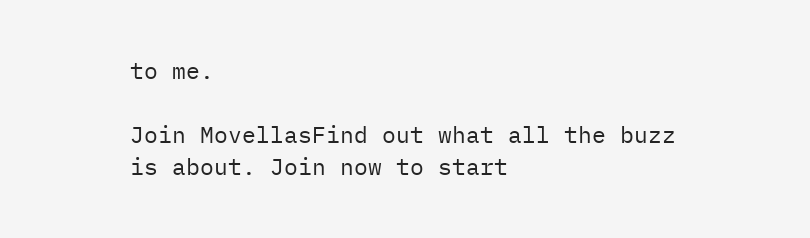to me.

Join MovellasFind out what all the buzz is about. Join now to start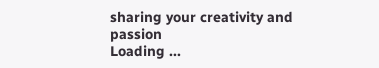sharing your creativity and passion
Loading ...